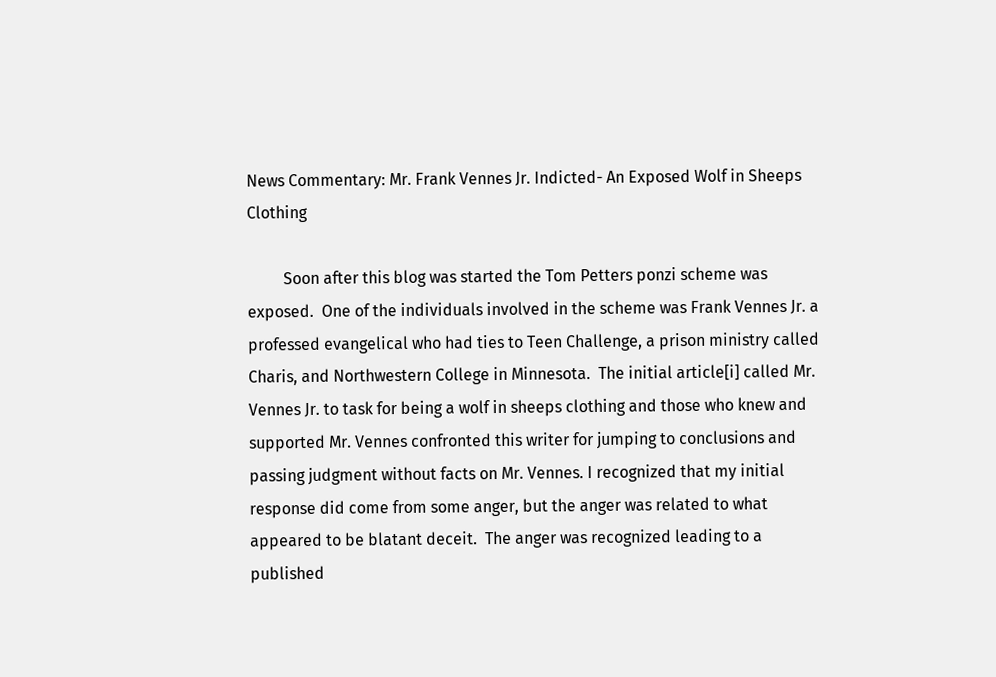News Commentary: Mr. Frank Vennes Jr. Indicted- An Exposed Wolf in Sheeps Clothing

         Soon after this blog was started the Tom Petters ponzi scheme was exposed.  One of the individuals involved in the scheme was Frank Vennes Jr. a professed evangelical who had ties to Teen Challenge, a prison ministry called Charis, and Northwestern College in Minnesota.  The initial article[i] called Mr. Vennes Jr. to task for being a wolf in sheeps clothing and those who knew and supported Mr. Vennes confronted this writer for jumping to conclusions and passing judgment without facts on Mr. Vennes. I recognized that my initial response did come from some anger, but the anger was related to what appeared to be blatant deceit.  The anger was recognized leading to a published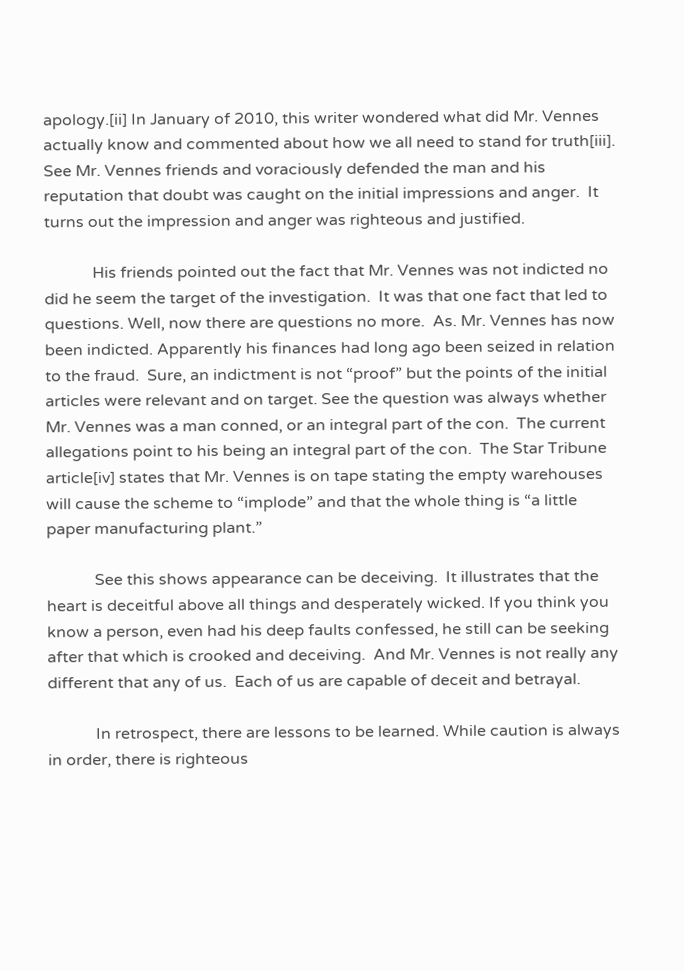apology.[ii] In January of 2010, this writer wondered what did Mr. Vennes actually know and commented about how we all need to stand for truth[iii]. See Mr. Vennes friends and voraciously defended the man and his reputation that doubt was caught on the initial impressions and anger.  It turns out the impression and anger was righteous and justified.

            His friends pointed out the fact that Mr. Vennes was not indicted no did he seem the target of the investigation.  It was that one fact that led to questions. Well, now there are questions no more.  As. Mr. Vennes has now been indicted. Apparently his finances had long ago been seized in relation to the fraud.  Sure, an indictment is not “proof” but the points of the initial articles were relevant and on target. See the question was always whether Mr. Vennes was a man conned, or an integral part of the con.  The current allegations point to his being an integral part of the con.  The Star Tribune article[iv] states that Mr. Vennes is on tape stating the empty warehouses will cause the scheme to “implode” and that the whole thing is “a little paper manufacturing plant.”

            See this shows appearance can be deceiving.  It illustrates that the heart is deceitful above all things and desperately wicked. If you think you know a person, even had his deep faults confessed, he still can be seeking after that which is crooked and deceiving.  And Mr. Vennes is not really any different that any of us.  Each of us are capable of deceit and betrayal.

            In retrospect, there are lessons to be learned. While caution is always in order, there is righteous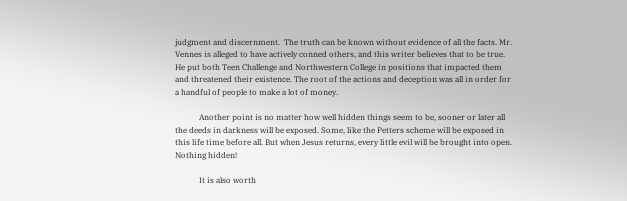judgment and discernment.  The truth can be known without evidence of all the facts. Mr. Vennes is alleged to have actively conned others, and this writer believes that to be true.  He put both Teen Challenge and Northwestern College in positions that impacted them and threatened their existence. The root of the actions and deception was all in order for a handful of people to make a lot of money.

            Another point is no matter how well hidden things seem to be, sooner or later all the deeds in darkness will be exposed. Some, like the Petters scheme will be exposed in this life time before all. But when Jesus returns, every little evil will be brought into open. Nothing hidden!

            It is also worth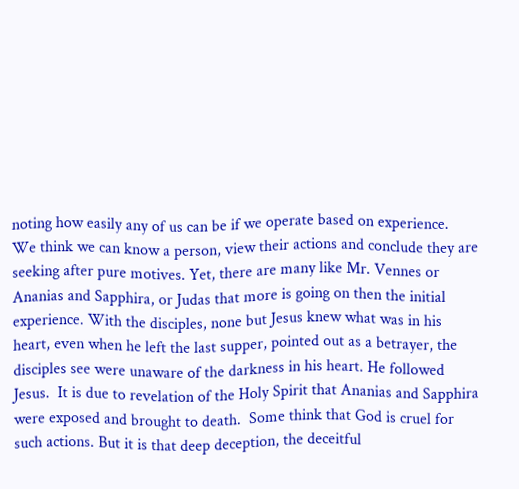noting how easily any of us can be if we operate based on experience.  We think we can know a person, view their actions and conclude they are seeking after pure motives. Yet, there are many like Mr. Vennes or Ananias and Sapphira, or Judas that more is going on then the initial experience. With the disciples, none but Jesus knew what was in his heart, even when he left the last supper, pointed out as a betrayer, the disciples see were unaware of the darkness in his heart. He followed Jesus.  It is due to revelation of the Holy Spirit that Ananias and Sapphira were exposed and brought to death.  Some think that God is cruel for such actions. But it is that deep deception, the deceitful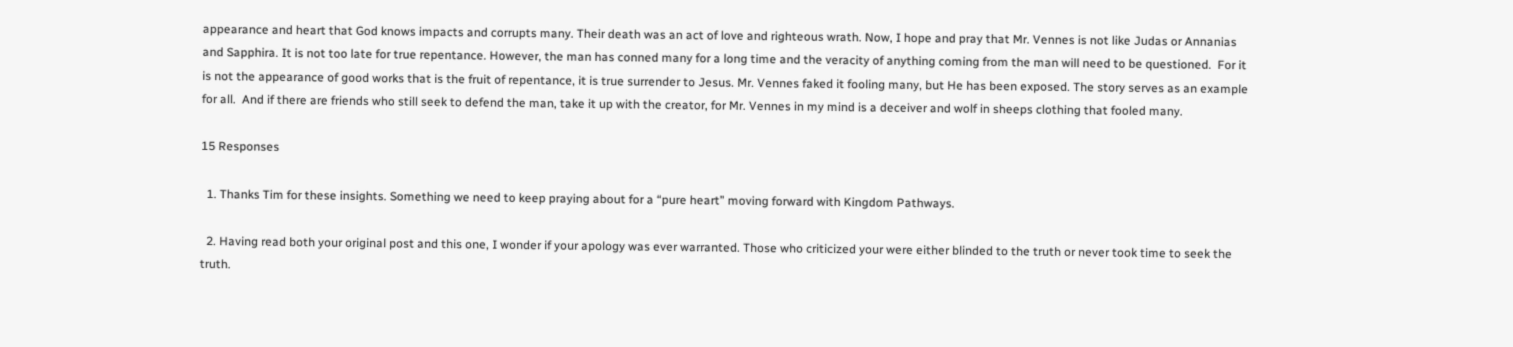appearance and heart that God knows impacts and corrupts many. Their death was an act of love and righteous wrath. Now, I hope and pray that Mr. Vennes is not like Judas or Annanias and Sapphira. It is not too late for true repentance. However, the man has conned many for a long time and the veracity of anything coming from the man will need to be questioned.  For it is not the appearance of good works that is the fruit of repentance, it is true surrender to Jesus. Mr. Vennes faked it fooling many, but He has been exposed. The story serves as an example for all.  And if there are friends who still seek to defend the man, take it up with the creator, for Mr. Vennes in my mind is a deceiver and wolf in sheeps clothing that fooled many.

15 Responses

  1. Thanks Tim for these insights. Something we need to keep praying about for a “pure heart” moving forward with Kingdom Pathways.

  2. Having read both your original post and this one, I wonder if your apology was ever warranted. Those who criticized your were either blinded to the truth or never took time to seek the truth.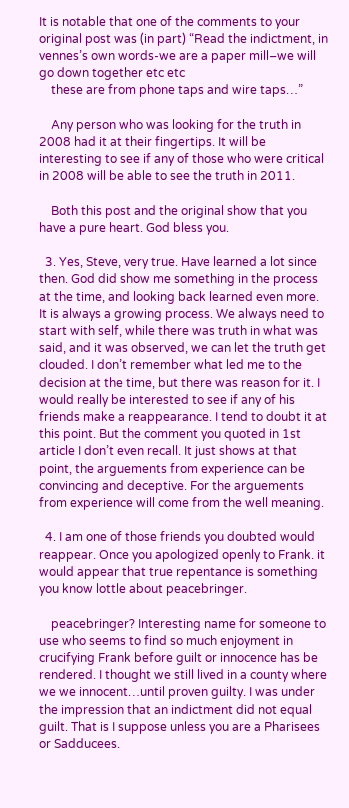It is notable that one of the comments to your original post was (in part) “Read the indictment, in vennes’s own words-we are a paper mill–we will go down together etc etc
    these are from phone taps and wire taps…”

    Any person who was looking for the truth in 2008 had it at their fingertips. It will be interesting to see if any of those who were critical in 2008 will be able to see the truth in 2011.

    Both this post and the original show that you have a pure heart. God bless you.

  3. Yes, Steve, very true. Have learned a lot since then. God did show me something in the process at the time, and looking back learned even more. It is always a growing process. We always need to start with self, while there was truth in what was said, and it was observed, we can let the truth get clouded. I don’t remember what led me to the decision at the time, but there was reason for it. I would really be interested to see if any of his friends make a reappearance. I tend to doubt it at this point. But the comment you quoted in 1st article I don’t even recall. It just shows at that point, the arguements from experience can be convincing and deceptive. For the arguements from experience will come from the well meaning.

  4. I am one of those friends you doubted would reappear. Once you apologized openly to Frank. it would appear that true repentance is something you know lottle about peacebringer.

    peacebringer? Interesting name for someone to use who seems to find so much enjoyment in crucifying Frank before guilt or innocence has be rendered. I thought we still lived in a county where we we innocent…until proven guilty. I was under the impression that an indictment did not equal guilt. That is I suppose unless you are a Pharisees or Sadducees.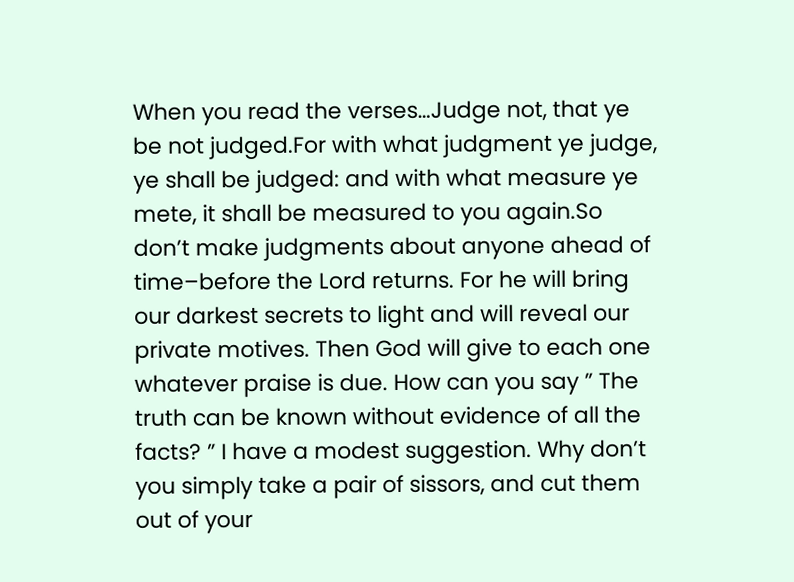When you read the verses…Judge not, that ye be not judged.For with what judgment ye judge, ye shall be judged: and with what measure ye mete, it shall be measured to you again.So don’t make judgments about anyone ahead of time–before the Lord returns. For he will bring our darkest secrets to light and will reveal our private motives. Then God will give to each one whatever praise is due. How can you say ” The truth can be known without evidence of all the facts? ” I have a modest suggestion. Why don’t you simply take a pair of sissors, and cut them out of your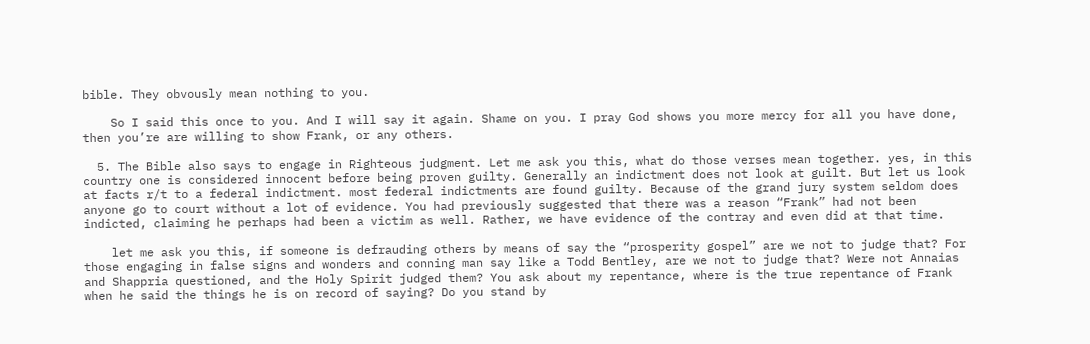bible. They obvously mean nothing to you.

    So I said this once to you. And I will say it again. Shame on you. I pray God shows you more mercy for all you have done, then you’re are willing to show Frank, or any others.

  5. The Bible also says to engage in Righteous judgment. Let me ask you this, what do those verses mean together. yes, in this country one is considered innocent before being proven guilty. Generally an indictment does not look at guilt. But let us look at facts r/t to a federal indictment. most federal indictments are found guilty. Because of the grand jury system seldom does anyone go to court without a lot of evidence. You had previously suggested that there was a reason “Frank” had not been indicted, claiming he perhaps had been a victim as well. Rather, we have evidence of the contray and even did at that time.

    let me ask you this, if someone is defrauding others by means of say the “prosperity gospel” are we not to judge that? For those engaging in false signs and wonders and conning man say like a Todd Bentley, are we not to judge that? Were not Annaias and Shappria questioned, and the Holy Spirit judged them? You ask about my repentance, where is the true repentance of Frank when he said the things he is on record of saying? Do you stand by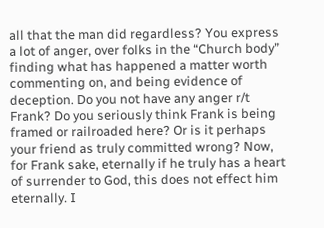all that the man did regardless? You express a lot of anger, over folks in the “Church body” finding what has happened a matter worth commenting on, and being evidence of deception. Do you not have any anger r/t Frank? Do you seriously think Frank is being framed or railroaded here? Or is it perhaps your friend as truly committed wrong? Now, for Frank sake, eternally if he truly has a heart of surrender to God, this does not effect him eternally. I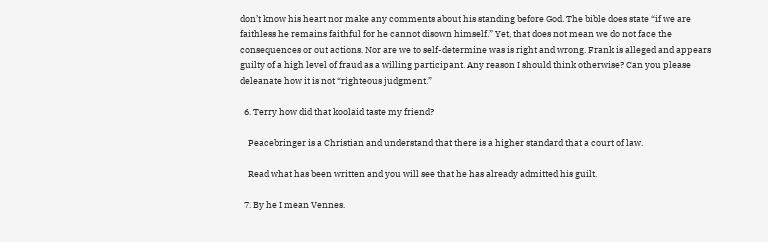don’t know his heart nor make any comments about his standing before God. The bible does state “if we are faithless he remains faithful for he cannot disown himself.” Yet, that does not mean we do not face the consequences or out actions. Nor are we to self-determine was is right and wrong. Frank is alleged and appears guilty of a high level of fraud as a willing participant. Any reason I should think otherwise? Can you please deleanate how it is not “righteous judgment.”

  6. Terry how did that koolaid taste my friend?

    Peacebringer is a Christian and understand that there is a higher standard that a court of law.

    Read what has been written and you will see that he has already admitted his guilt.

  7. By he I mean Vennes.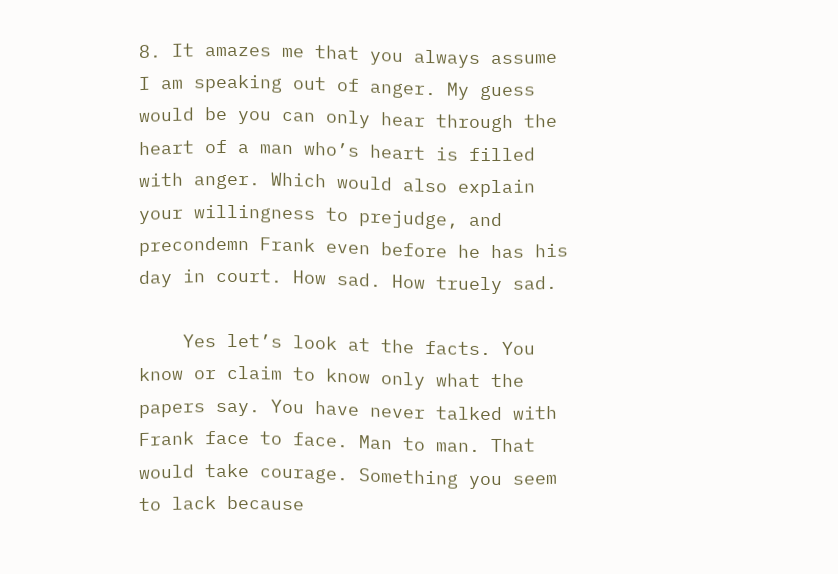8. It amazes me that you always assume I am speaking out of anger. My guess would be you can only hear through the heart of a man who’s heart is filled with anger. Which would also explain your willingness to prejudge, and precondemn Frank even before he has his day in court. How sad. How truely sad.

    Yes let’s look at the facts. You know or claim to know only what the papers say. You have never talked with Frank face to face. Man to man. That would take courage. Something you seem to lack because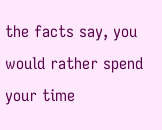the facts say, you would rather spend your time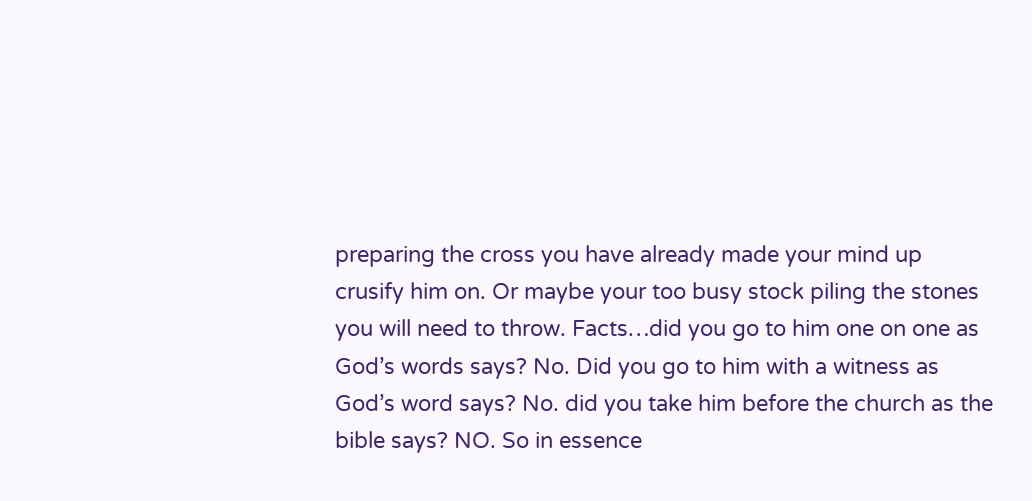preparing the cross you have already made your mind up crusify him on. Or maybe your too busy stock piling the stones you will need to throw. Facts…did you go to him one on one as God’s words says? No. Did you go to him with a witness as God’s word says? No. did you take him before the church as the bible says? NO. So in essence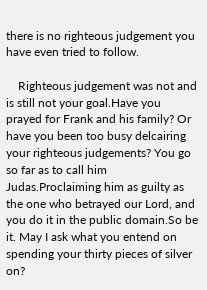there is no righteous judgement you have even tried to follow.

    Righteous judgement was not and is still not your goal.Have you prayed for Frank and his family? Or have you been too busy delcairing your righteous judgements? You go so far as to call him Judas.Proclaiming him as guilty as the one who betrayed our Lord, and you do it in the public domain.So be it. May I ask what you entend on spending your thirty pieces of silver on?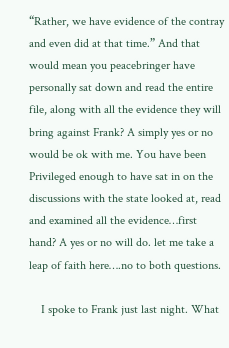“Rather, we have evidence of the contray and even did at that time.” And that would mean you peacebringer have personally sat down and read the entire file, along with all the evidence they will bring against Frank? A simply yes or no would be ok with me. You have been Privileged enough to have sat in on the discussions with the state looked at, read and examined all the evidence…first hand? A yes or no will do. let me take a leap of faith here….no to both questions.

    I spoke to Frank just last night. What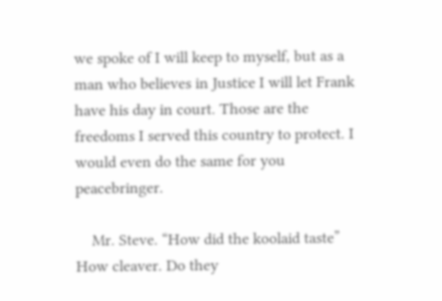we spoke of I will keep to myself, but as a man who believes in Justice I will let Frank have his day in court. Those are the freedoms I served this country to protect. I would even do the same for you peacebringer.

    Mr. Steve. “How did the koolaid taste” How cleaver. Do they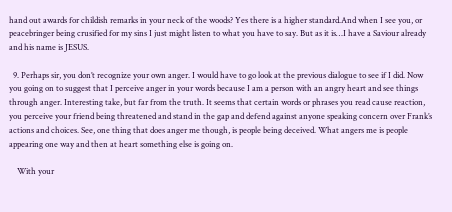hand out awards for childish remarks in your neck of the woods? Yes there is a higher standard.And when I see you, or peacebringer being crusified for my sins I just might listen to what you have to say. But as it is…I have a Saviour already and his name is JESUS.

  9. Perhaps sir, you don’t recognize your own anger. I would have to go look at the previous dialogue to see if I did. Now you going on to suggest that I perceive anger in your words because I am a person with an angry heart and see things through anger. Interesting take, but far from the truth. It seems that certain words or phrases you read cause reaction, you perceive your friend being threatened and stand in the gap and defend against anyone speaking concern over Frank’s actions and choices. See, one thing that does anger me though, is people being deceived. What angers me is people appearing one way and then at heart something else is going on.

    With your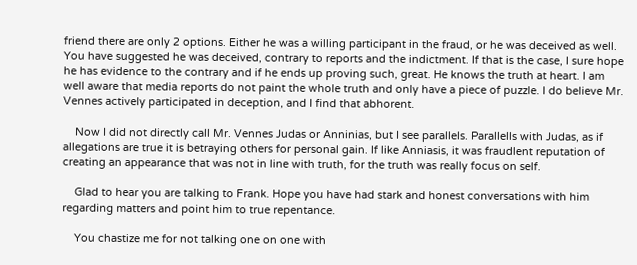friend there are only 2 options. Either he was a willing participant in the fraud, or he was deceived as well. You have suggested he was deceived, contrary to reports and the indictment. If that is the case, I sure hope he has evidence to the contrary and if he ends up proving such, great. He knows the truth at heart. I am well aware that media reports do not paint the whole truth and only have a piece of puzzle. I do believe Mr. Vennes actively participated in deception, and I find that abhorent.

    Now I did not directly call Mr. Vennes Judas or Anninias, but I see parallels. Parallells with Judas, as if allegations are true it is betraying others for personal gain. If like Anniasis, it was fraudlent reputation of creating an appearance that was not in line with truth, for the truth was really focus on self.

    Glad to hear you are talking to Frank. Hope you have had stark and honest conversations with him regarding matters and point him to true repentance.

    You chastize me for not talking one on one with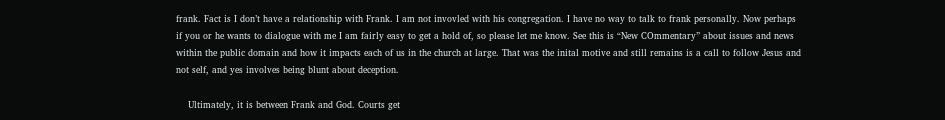frank. Fact is I don’t have a relationship with Frank. I am not invovled with his congregation. I have no way to talk to frank personally. Now perhaps if you or he wants to dialogue with me I am fairly easy to get a hold of, so please let me know. See this is “New COmmentary” about issues and news within the public domain and how it impacts each of us in the church at large. That was the inital motive and still remains is a call to follow Jesus and not self, and yes involves being blunt about deception.

    Ultimately, it is between Frank and God. Courts get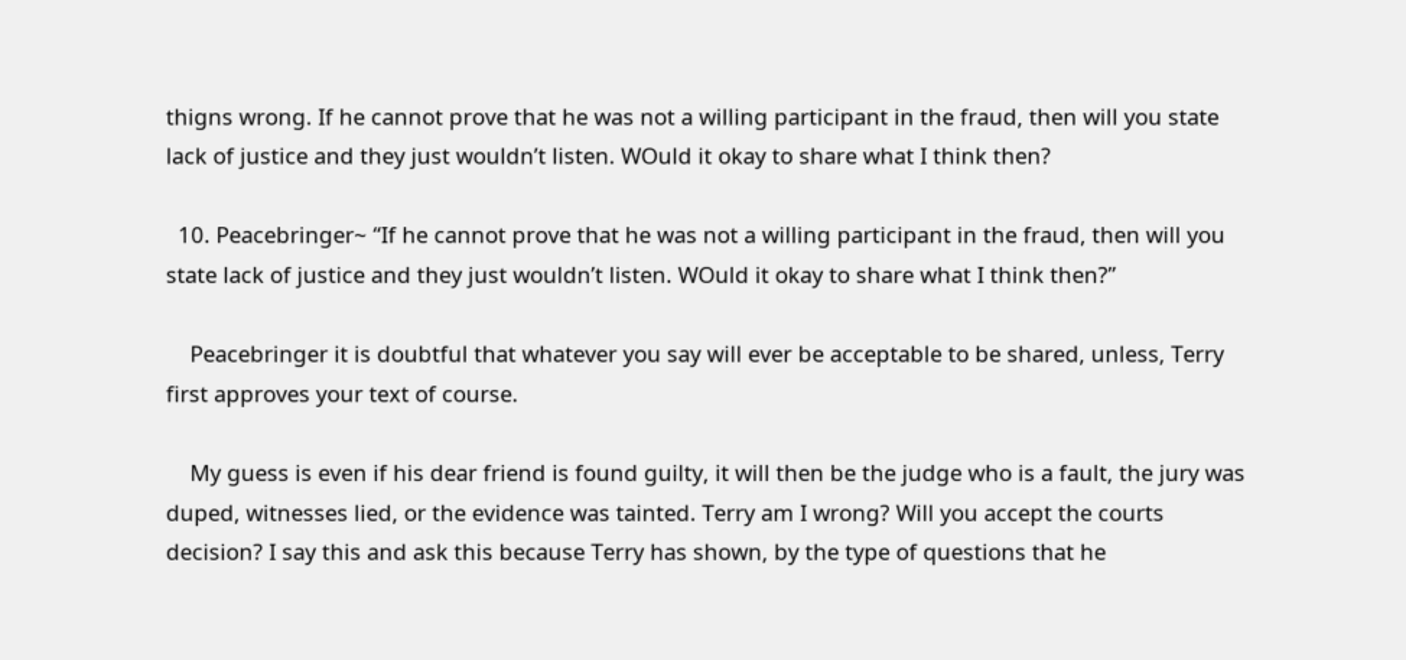thigns wrong. If he cannot prove that he was not a willing participant in the fraud, then will you state lack of justice and they just wouldn’t listen. WOuld it okay to share what I think then?

  10. Peacebringer~ “If he cannot prove that he was not a willing participant in the fraud, then will you state lack of justice and they just wouldn’t listen. WOuld it okay to share what I think then?”

    Peacebringer it is doubtful that whatever you say will ever be acceptable to be shared, unless, Terry first approves your text of course.

    My guess is even if his dear friend is found guilty, it will then be the judge who is a fault, the jury was duped, witnesses lied, or the evidence was tainted. Terry am I wrong? Will you accept the courts decision? I say this and ask this because Terry has shown, by the type of questions that he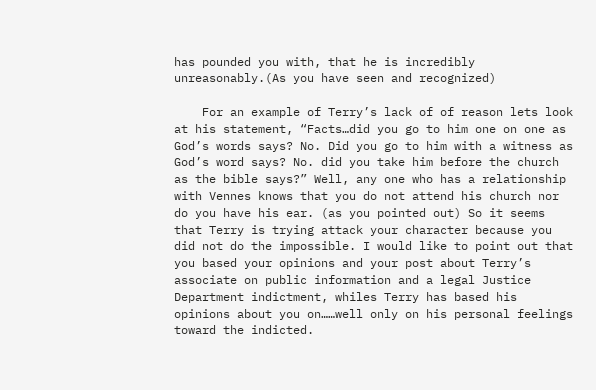has pounded you with, that he is incredibly unreasonably.(As you have seen and recognized)

    For an example of Terry’s lack of of reason lets look at his statement, “Facts…did you go to him one on one as God’s words says? No. Did you go to him with a witness as God’s word says? No. did you take him before the church as the bible says?” Well, any one who has a relationship with Vennes knows that you do not attend his church nor do you have his ear. (as you pointed out) So it seems that Terry is trying attack your character because you did not do the impossible. I would like to point out that you based your opinions and your post about Terry’s associate on public information and a legal Justice Department indictment, whiles Terry has based his opinions about you on……well only on his personal feelings toward the indicted.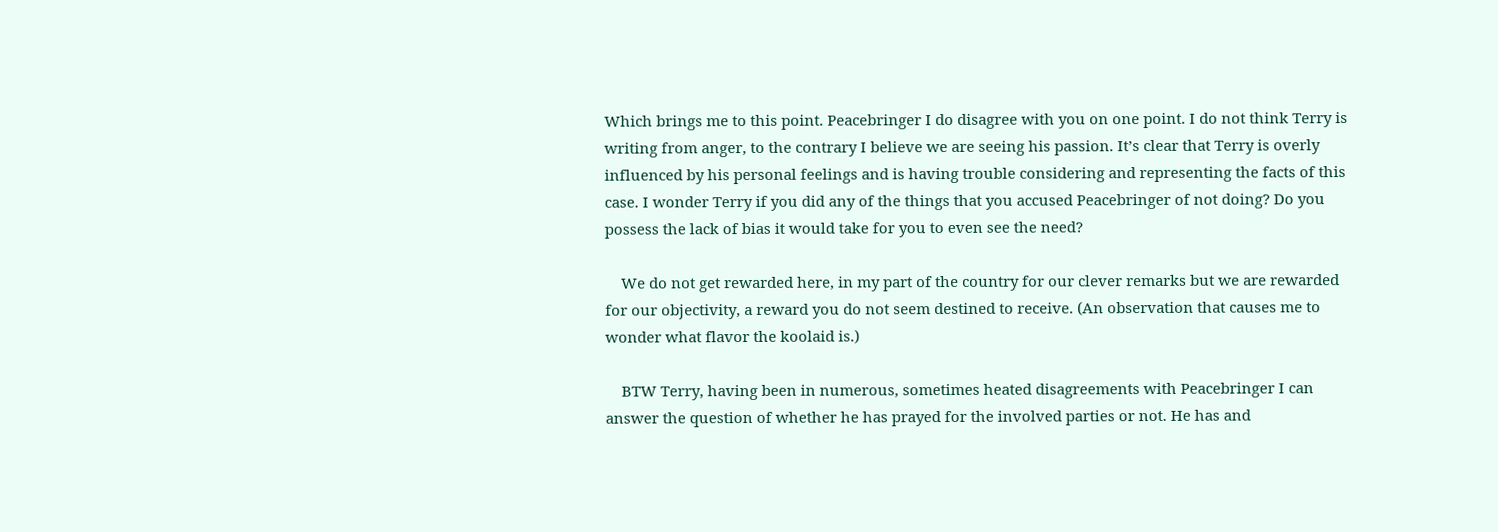Which brings me to this point. Peacebringer I do disagree with you on one point. I do not think Terry is writing from anger, to the contrary I believe we are seeing his passion. It’s clear that Terry is overly influenced by his personal feelings and is having trouble considering and representing the facts of this case. I wonder Terry if you did any of the things that you accused Peacebringer of not doing? Do you possess the lack of bias it would take for you to even see the need?

    We do not get rewarded here, in my part of the country for our clever remarks but we are rewarded for our objectivity, a reward you do not seem destined to receive. (An observation that causes me to wonder what flavor the koolaid is.)

    BTW Terry, having been in numerous, sometimes heated disagreements with Peacebringer I can answer the question of whether he has prayed for the involved parties or not. He has and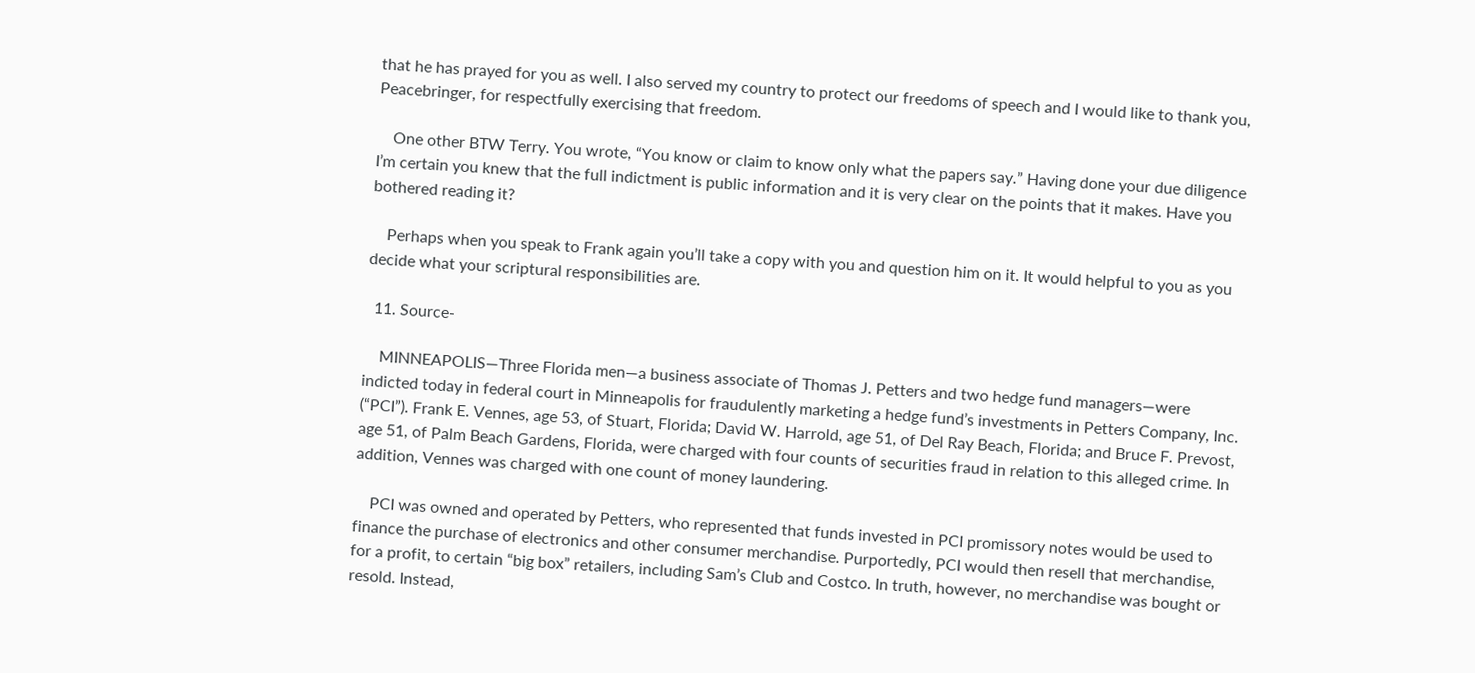that he has prayed for you as well. I also served my country to protect our freedoms of speech and I would like to thank you, Peacebringer, for respectfully exercising that freedom.

    One other BTW Terry. You wrote, “You know or claim to know only what the papers say.” Having done your due diligence I’m certain you knew that the full indictment is public information and it is very clear on the points that it makes. Have you bothered reading it?

    Perhaps when you speak to Frank again you’ll take a copy with you and question him on it. It would helpful to you as you decide what your scriptural responsibilities are.

  11. Source-

    MINNEAPOLIS—Three Florida men—a business associate of Thomas J. Petters and two hedge fund managers—were indicted today in federal court in Minneapolis for fraudulently marketing a hedge fund’s investments in Petters Company, Inc. (“PCI”). Frank E. Vennes, age 53, of Stuart, Florida; David W. Harrold, age 51, of Del Ray Beach, Florida; and Bruce F. Prevost, age 51, of Palm Beach Gardens, Florida, were charged with four counts of securities fraud in relation to this alleged crime. In addition, Vennes was charged with one count of money laundering.

    PCI was owned and operated by Petters, who represented that funds invested in PCI promissory notes would be used to finance the purchase of electronics and other consumer merchandise. Purportedly, PCI would then resell that merchandise, for a profit, to certain “big box” retailers, including Sam’s Club and Costco. In truth, however, no merchandise was bought or resold. Instead,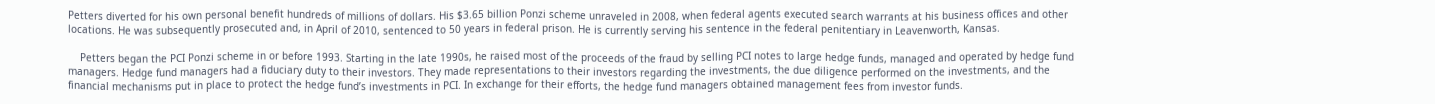Petters diverted for his own personal benefit hundreds of millions of dollars. His $3.65 billion Ponzi scheme unraveled in 2008, when federal agents executed search warrants at his business offices and other locations. He was subsequently prosecuted and, in April of 2010, sentenced to 50 years in federal prison. He is currently serving his sentence in the federal penitentiary in Leavenworth, Kansas.

    Petters began the PCI Ponzi scheme in or before 1993. Starting in the late 1990s, he raised most of the proceeds of the fraud by selling PCI notes to large hedge funds, managed and operated by hedge fund managers. Hedge fund managers had a fiduciary duty to their investors. They made representations to their investors regarding the investments, the due diligence performed on the investments, and the financial mechanisms put in place to protect the hedge fund’s investments in PCI. In exchange for their efforts, the hedge fund managers obtained management fees from investor funds.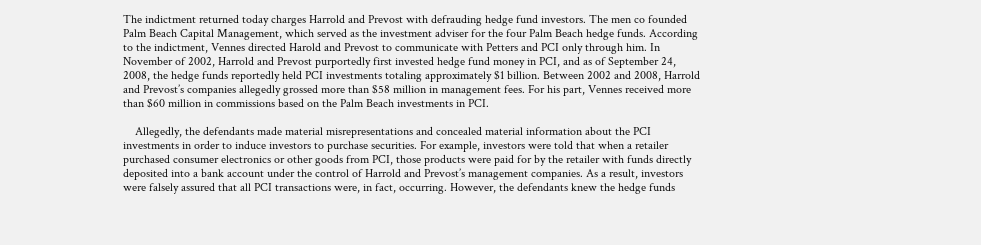The indictment returned today charges Harrold and Prevost with defrauding hedge fund investors. The men co founded Palm Beach Capital Management, which served as the investment adviser for the four Palm Beach hedge funds. According to the indictment, Vennes directed Harold and Prevost to communicate with Petters and PCI only through him. In November of 2002, Harrold and Prevost purportedly first invested hedge fund money in PCI, and as of September 24, 2008, the hedge funds reportedly held PCI investments totaling approximately $1 billion. Between 2002 and 2008, Harrold and Prevost’s companies allegedly grossed more than $58 million in management fees. For his part, Vennes received more than $60 million in commissions based on the Palm Beach investments in PCI.

    Allegedly, the defendants made material misrepresentations and concealed material information about the PCI investments in order to induce investors to purchase securities. For example, investors were told that when a retailer purchased consumer electronics or other goods from PCI, those products were paid for by the retailer with funds directly deposited into a bank account under the control of Harrold and Prevost’s management companies. As a result, investors were falsely assured that all PCI transactions were, in fact, occurring. However, the defendants knew the hedge funds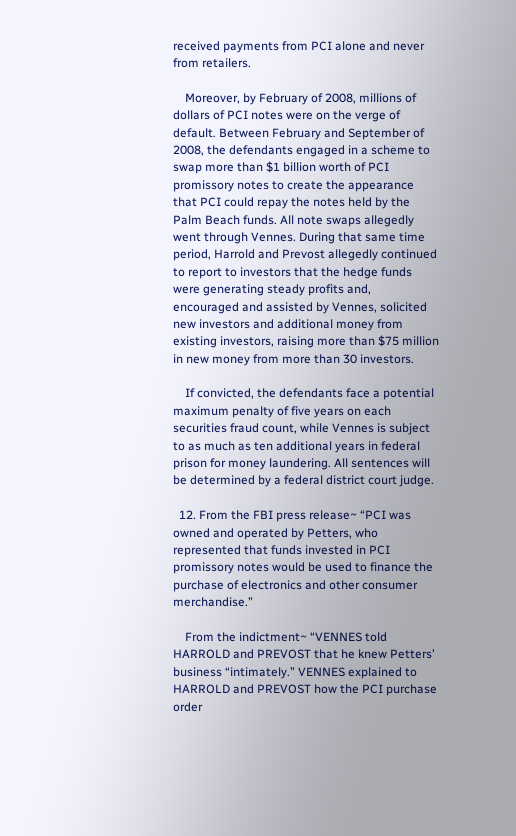received payments from PCI alone and never from retailers.

    Moreover, by February of 2008, millions of dollars of PCI notes were on the verge of default. Between February and September of 2008, the defendants engaged in a scheme to swap more than $1 billion worth of PCI promissory notes to create the appearance that PCI could repay the notes held by the Palm Beach funds. All note swaps allegedly went through Vennes. During that same time period, Harrold and Prevost allegedly continued to report to investors that the hedge funds were generating steady profits and, encouraged and assisted by Vennes, solicited new investors and additional money from existing investors, raising more than $75 million in new money from more than 30 investors.

    If convicted, the defendants face a potential maximum penalty of five years on each securities fraud count, while Vennes is subject to as much as ten additional years in federal prison for money laundering. All sentences will be determined by a federal district court judge.

  12. From the FBI press release~ “PCI was owned and operated by Petters, who represented that funds invested in PCI promissory notes would be used to finance the purchase of electronics and other consumer merchandise.”

    From the indictment~ “VENNES told HARROLD and PREVOST that he knew Petters’ business “intimately.” VENNES explained to HARROLD and PREVOST how the PCI purchase order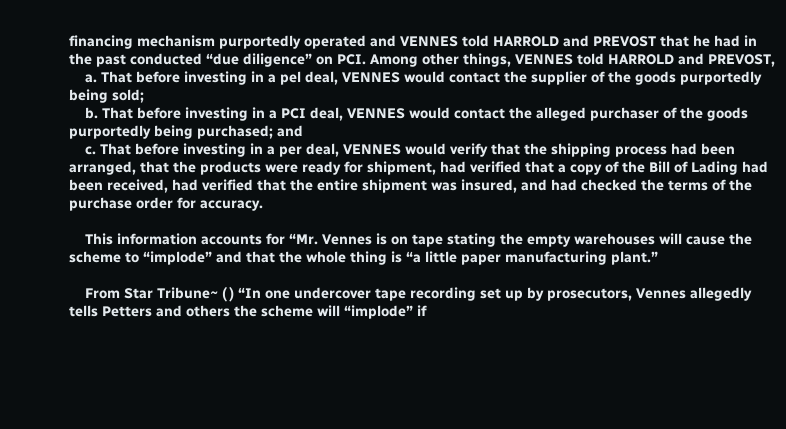financing mechanism purportedly operated and VENNES told HARROLD and PREVOST that he had in the past conducted “due diligence” on PCI. Among other things, VENNES told HARROLD and PREVOST,
    a. That before investing in a pel deal, VENNES would contact the supplier of the goods purportedly being sold;
    b. That before investing in a PCI deal, VENNES would contact the alleged purchaser of the goods purportedly being purchased; and
    c. That before investing in a per deal, VENNES would verify that the shipping process had been arranged, that the products were ready for shipment, had verified that a copy of the Bill of Lading had been received, had verified that the entire shipment was insured, and had checked the terms of the purchase order for accuracy.

    This information accounts for “Mr. Vennes is on tape stating the empty warehouses will cause the scheme to “implode” and that the whole thing is “a little paper manufacturing plant.”

    From Star Tribune~ ( ) “In one undercover tape recording set up by prosecutors, Vennes allegedly tells Petters and others the scheme will “implode” if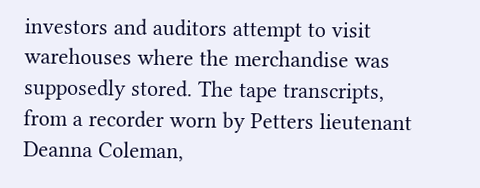investors and auditors attempt to visit warehouses where the merchandise was supposedly stored. The tape transcripts, from a recorder worn by Petters lieutenant Deanna Coleman,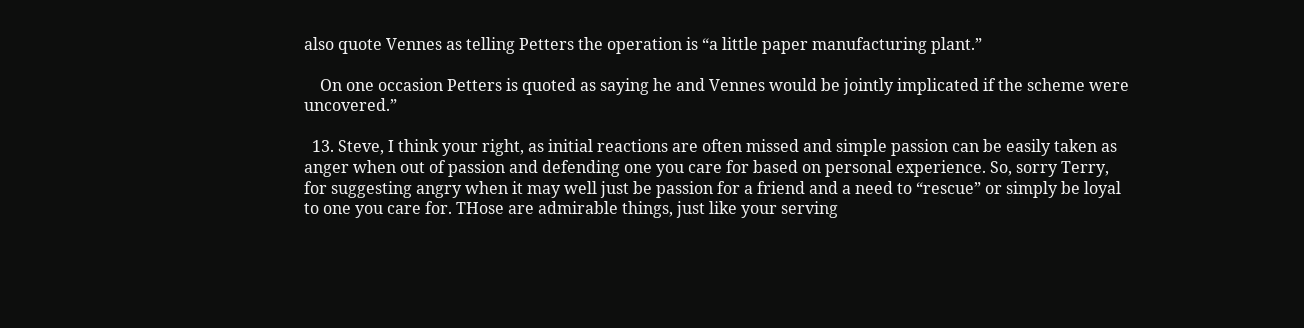also quote Vennes as telling Petters the operation is “a little paper manufacturing plant.”

    On one occasion Petters is quoted as saying he and Vennes would be jointly implicated if the scheme were uncovered.”

  13. Steve, I think your right, as initial reactions are often missed and simple passion can be easily taken as anger when out of passion and defending one you care for based on personal experience. So, sorry Terry, for suggesting angry when it may well just be passion for a friend and a need to “rescue” or simply be loyal to one you care for. THose are admirable things, just like your serving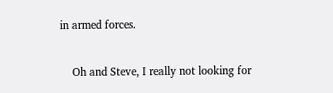in armed forces.

    Oh and Steve, I really not looking for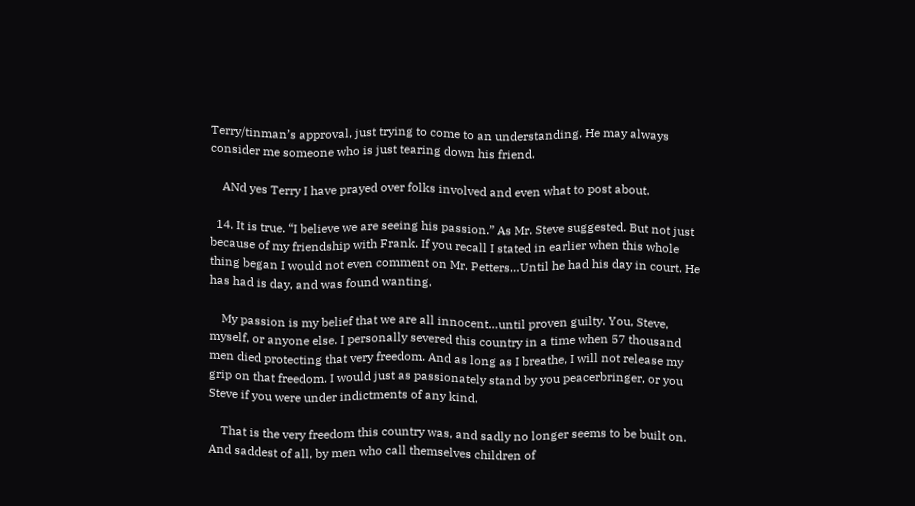Terry/tinman’s approval, just trying to come to an understanding. He may always consider me someone who is just tearing down his friend.

    ANd yes Terry I have prayed over folks involved and even what to post about.

  14. It is true. “I believe we are seeing his passion.” As Mr. Steve suggested. But not just because of my friendship with Frank. If you recall I stated in earlier when this whole thing began I would not even comment on Mr. Petters…Until he had his day in court. He has had is day, and was found wanting.

    My passion is my belief that we are all innocent…until proven guilty. You, Steve, myself, or anyone else. I personally severed this country in a time when 57 thousand men died protecting that very freedom. And as long as I breathe, I will not release my grip on that freedom. I would just as passionately stand by you peacerbringer, or you Steve if you were under indictments of any kind.

    That is the very freedom this country was, and sadly no longer seems to be built on. And saddest of all, by men who call themselves children of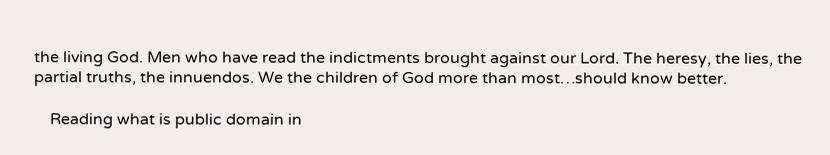the living God. Men who have read the indictments brought against our Lord. The heresy, the lies, the partial truths, the innuendos. We the children of God more than most…should know better.

    Reading what is public domain in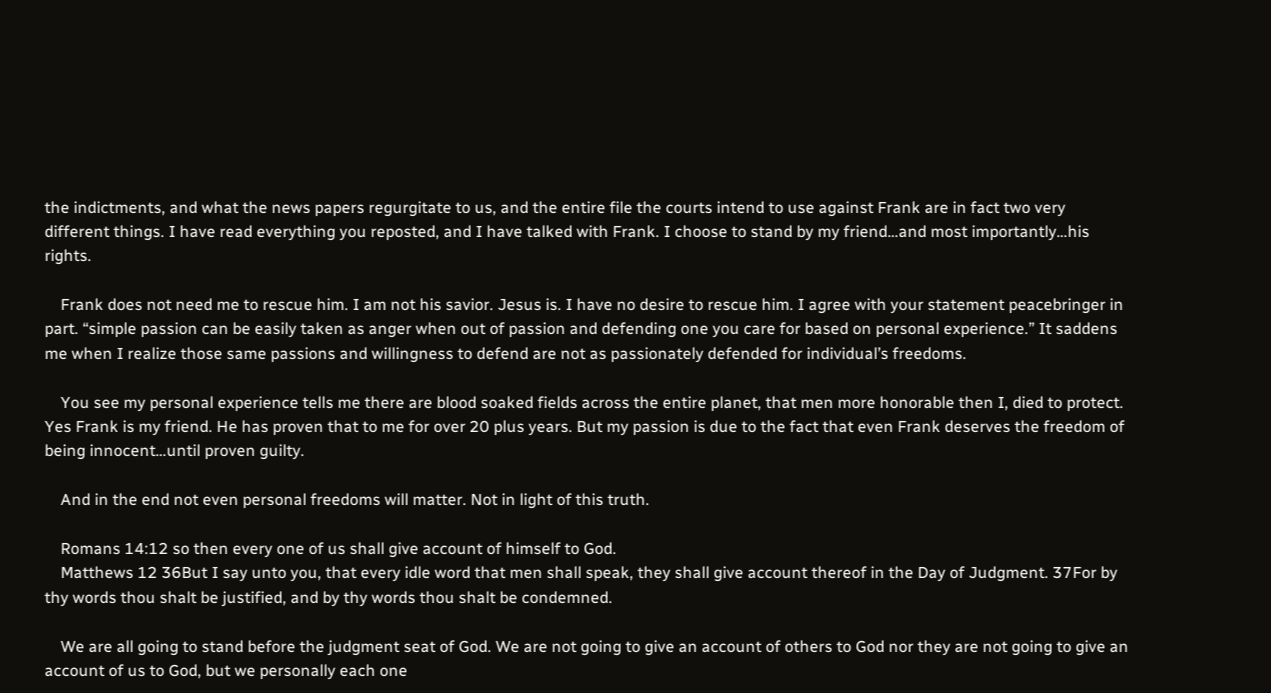the indictments, and what the news papers regurgitate to us, and the entire file the courts intend to use against Frank are in fact two very different things. I have read everything you reposted, and I have talked with Frank. I choose to stand by my friend…and most importantly…his rights.

    Frank does not need me to rescue him. I am not his savior. Jesus is. I have no desire to rescue him. I agree with your statement peacebringer in part. “simple passion can be easily taken as anger when out of passion and defending one you care for based on personal experience.” It saddens me when I realize those same passions and willingness to defend are not as passionately defended for individual’s freedoms.

    You see my personal experience tells me there are blood soaked fields across the entire planet, that men more honorable then I, died to protect. Yes Frank is my friend. He has proven that to me for over 20 plus years. But my passion is due to the fact that even Frank deserves the freedom of being innocent…until proven guilty.

    And in the end not even personal freedoms will matter. Not in light of this truth.

    Romans 14:12 so then every one of us shall give account of himself to God.
    Matthews 12 36But I say unto you, that every idle word that men shall speak, they shall give account thereof in the Day of Judgment. 37For by thy words thou shalt be justified, and by thy words thou shalt be condemned.

    We are all going to stand before the judgment seat of God. We are not going to give an account of others to God nor they are not going to give an account of us to God, but we personally each one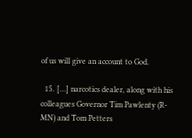of us will give an account to God.

  15. […] narcotics dealer, along with his colleagues Governor Tim Pawlenty (R-MN) and Tom Petters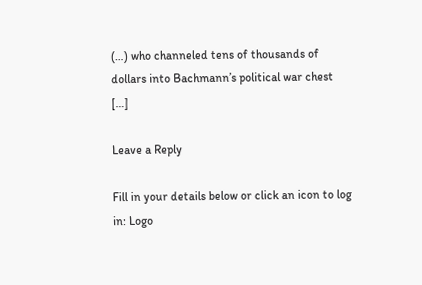(…) who channeled tens of thousands of dollars into Bachmann’s political war chest […]

Leave a Reply

Fill in your details below or click an icon to log in: Logo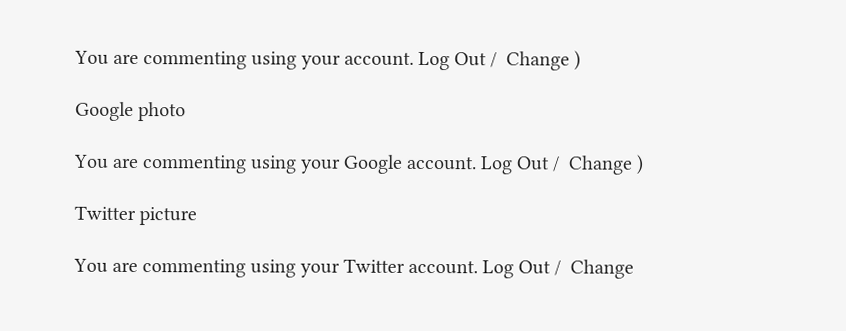You are commenting using your account. Log Out /  Change )

Google photo

You are commenting using your Google account. Log Out /  Change )

Twitter picture

You are commenting using your Twitter account. Log Out /  Change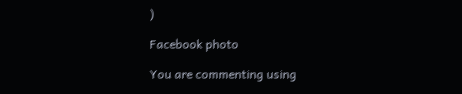)

Facebook photo

You are commenting using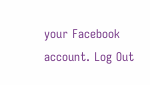your Facebook account. Log Out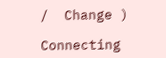/  Change )

Connecting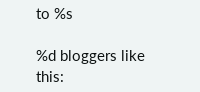to %s

%d bloggers like this: